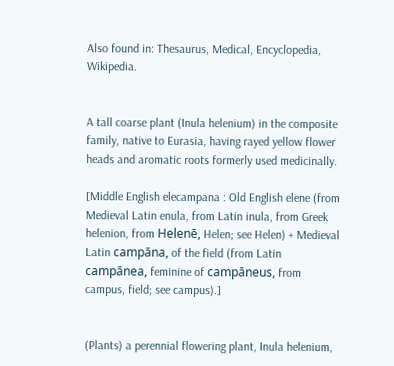Also found in: Thesaurus, Medical, Encyclopedia, Wikipedia.


A tall coarse plant (Inula helenium) in the composite family, native to Eurasia, having rayed yellow flower heads and aromatic roots formerly used medicinally.

[Middle English elecampana : Old English elene (from Medieval Latin enula, from Latin inula, from Greek helenion, from Helenē, Helen; see Helen) + Medieval Latin campāna, of the field (from Latin campānea, feminine of campāneus, from campus, field; see campus).]


(Plants) a perennial flowering plant, Inula helenium,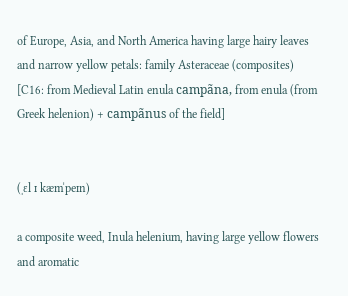of Europe, Asia, and North America having large hairy leaves and narrow yellow petals: family Asteraceae (composites)
[C16: from Medieval Latin enula campãna, from enula (from Greek helenion) + campãnus of the field]


(ˌɛl ɪ kæmˈpeɪn)

a composite weed, Inula helenium, having large yellow flowers and aromatic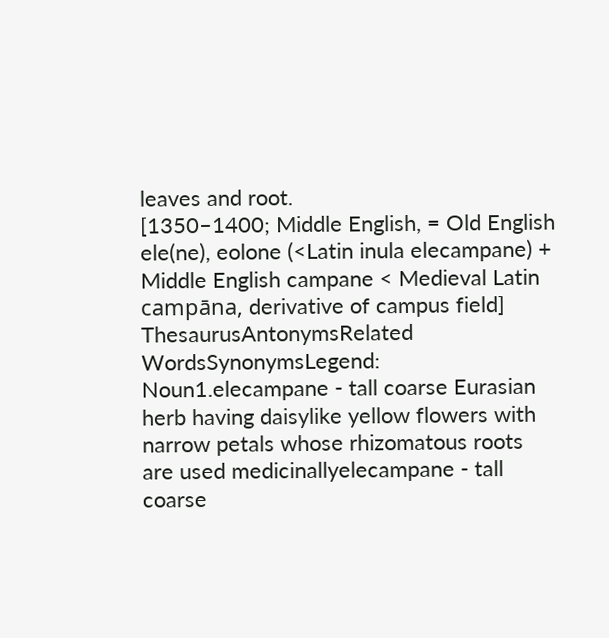leaves and root.
[1350–1400; Middle English, = Old English ele(ne), eolone (<Latin inula elecampane) + Middle English campane < Medieval Latin campāna, derivative of campus field]
ThesaurusAntonymsRelated WordsSynonymsLegend:
Noun1.elecampane - tall coarse Eurasian herb having daisylike yellow flowers with narrow petals whose rhizomatous roots are used medicinallyelecampane - tall coarse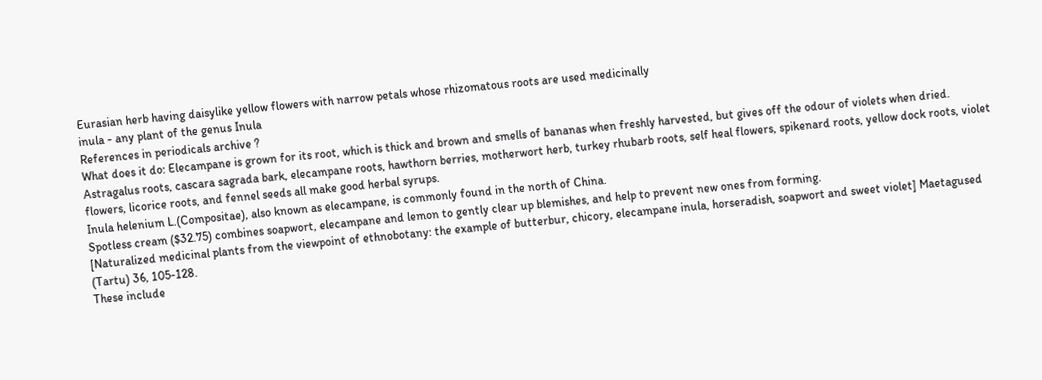Eurasian herb having daisylike yellow flowers with narrow petals whose rhizomatous roots are used medicinally
inula - any plant of the genus Inula
References in periodicals archive ?
What does it do: Elecampane is grown for its root, which is thick and brown and smells of bananas when freshly harvested, but gives off the odour of violets when dried.
Astragalus roots, cascara sagrada bark, elecampane roots, hawthorn berries, motherwort herb, turkey rhubarb roots, self heal flowers, spikenard roots, yellow dock roots, violet flowers, licorice roots, and fennel seeds all make good herbal syrups.
Inula helenium L.(Compositae), also known as elecampane, is commonly found in the north of China.
Spotless cream ($32.75) combines soapwort, elecampane and lemon to gently clear up blemishes, and help to prevent new ones from forming.
[Naturalized medicinal plants from the viewpoint of ethnobotany: the example of butterbur, chicory, elecampane inula, horseradish, soapwort and sweet violet] Maetagused (Tartu) 36, 105-128.
These include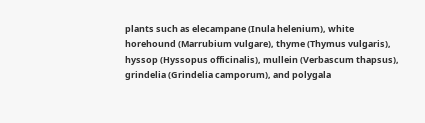plants such as elecampane (Inula helenium), white horehound (Marrubium vulgare), thyme (Thymus vulgaris), hyssop (Hyssopus officinalis), mullein (Verbascum thapsus), grindelia (Grindelia camporum), and polygala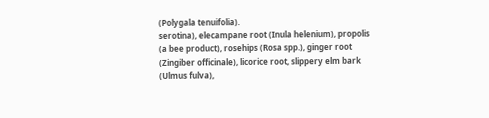(Polygala tenuifolia).
serotina), elecampane root (Inula helenium), propolis (a bee product), rosehips (Rosa spp.), ginger root (Zingiber officinale), licorice root, slippery elm bark (Ulmus fulva),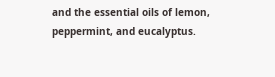and the essential oils of lemon, peppermint, and eucalyptus.